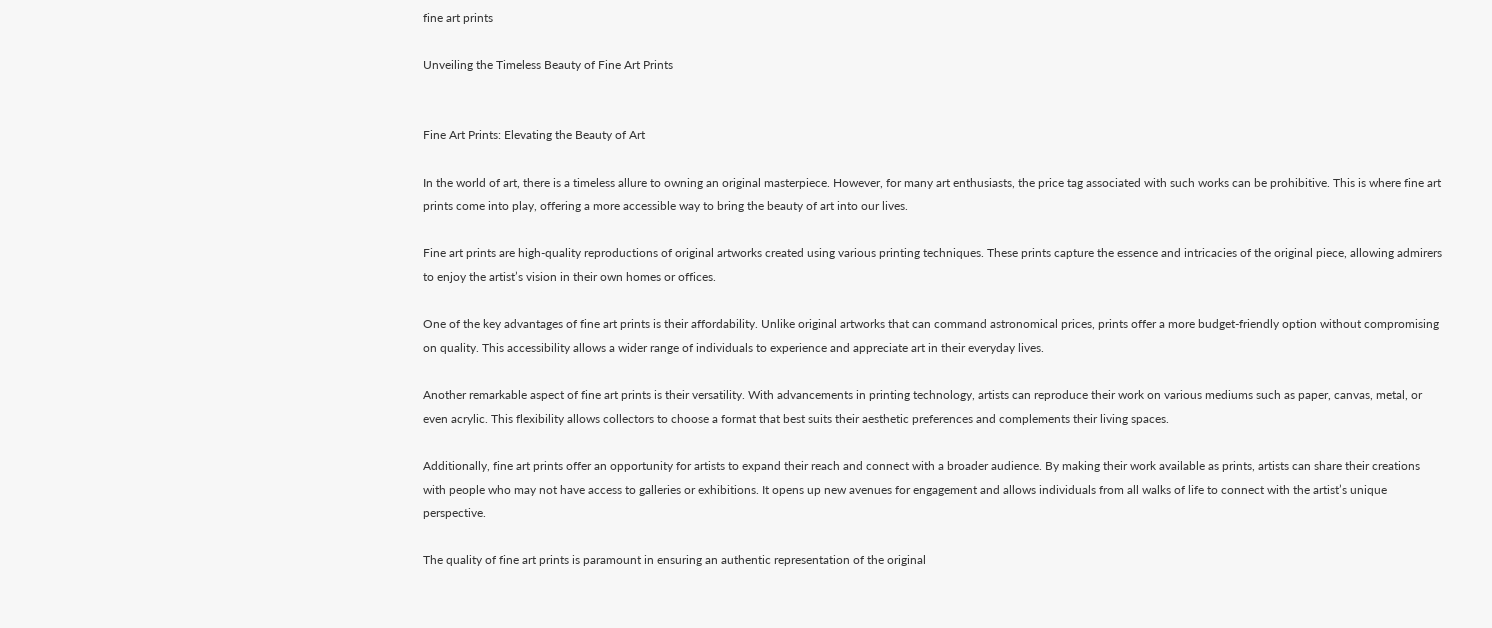fine art prints

Unveiling the Timeless Beauty of Fine Art Prints


Fine Art Prints: Elevating the Beauty of Art

In the world of art, there is a timeless allure to owning an original masterpiece. However, for many art enthusiasts, the price tag associated with such works can be prohibitive. This is where fine art prints come into play, offering a more accessible way to bring the beauty of art into our lives.

Fine art prints are high-quality reproductions of original artworks created using various printing techniques. These prints capture the essence and intricacies of the original piece, allowing admirers to enjoy the artist’s vision in their own homes or offices.

One of the key advantages of fine art prints is their affordability. Unlike original artworks that can command astronomical prices, prints offer a more budget-friendly option without compromising on quality. This accessibility allows a wider range of individuals to experience and appreciate art in their everyday lives.

Another remarkable aspect of fine art prints is their versatility. With advancements in printing technology, artists can reproduce their work on various mediums such as paper, canvas, metal, or even acrylic. This flexibility allows collectors to choose a format that best suits their aesthetic preferences and complements their living spaces.

Additionally, fine art prints offer an opportunity for artists to expand their reach and connect with a broader audience. By making their work available as prints, artists can share their creations with people who may not have access to galleries or exhibitions. It opens up new avenues for engagement and allows individuals from all walks of life to connect with the artist’s unique perspective.

The quality of fine art prints is paramount in ensuring an authentic representation of the original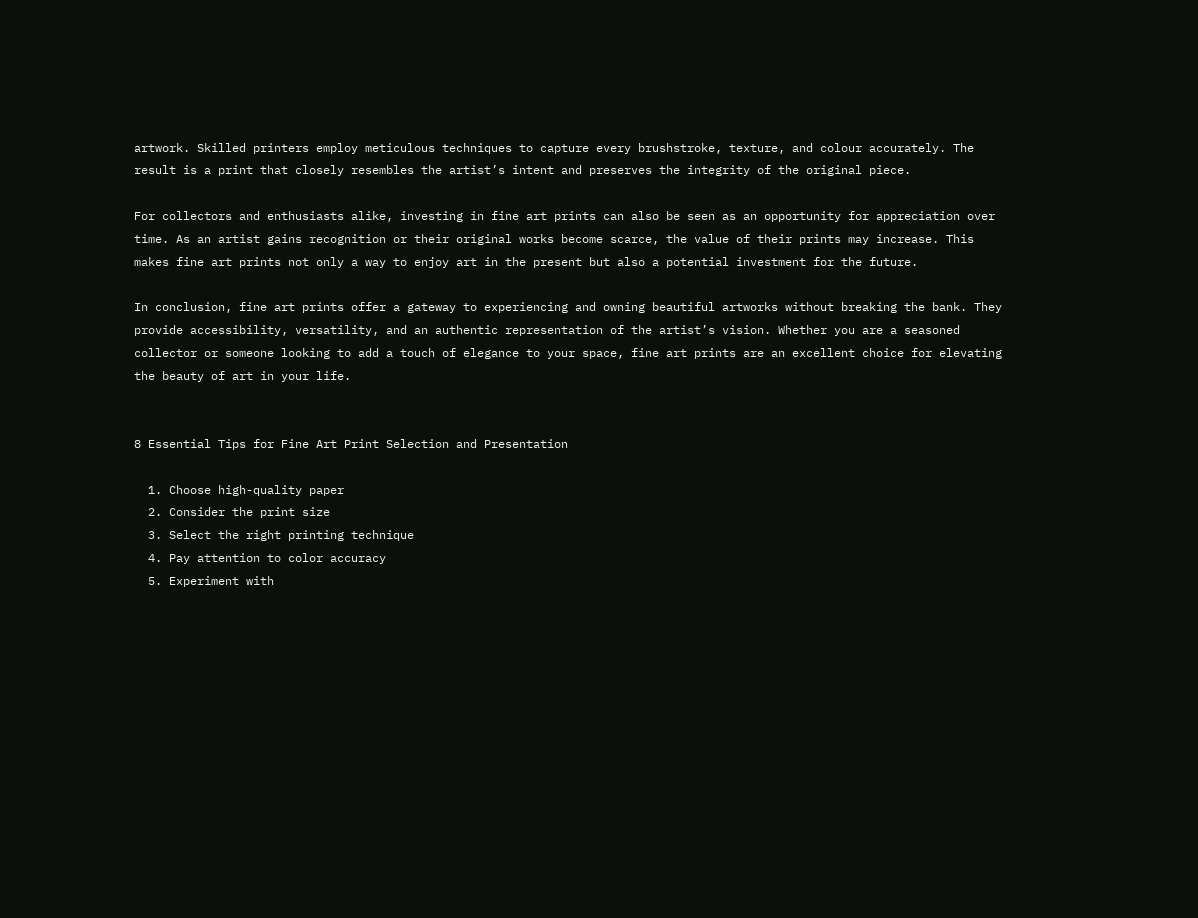artwork. Skilled printers employ meticulous techniques to capture every brushstroke, texture, and colour accurately. The result is a print that closely resembles the artist’s intent and preserves the integrity of the original piece.

For collectors and enthusiasts alike, investing in fine art prints can also be seen as an opportunity for appreciation over time. As an artist gains recognition or their original works become scarce, the value of their prints may increase. This makes fine art prints not only a way to enjoy art in the present but also a potential investment for the future.

In conclusion, fine art prints offer a gateway to experiencing and owning beautiful artworks without breaking the bank. They provide accessibility, versatility, and an authentic representation of the artist’s vision. Whether you are a seasoned collector or someone looking to add a touch of elegance to your space, fine art prints are an excellent choice for elevating the beauty of art in your life.


8 Essential Tips for Fine Art Print Selection and Presentation

  1. Choose high-quality paper
  2. Consider the print size
  3. Select the right printing technique
  4. Pay attention to color accuracy
  5. Experiment with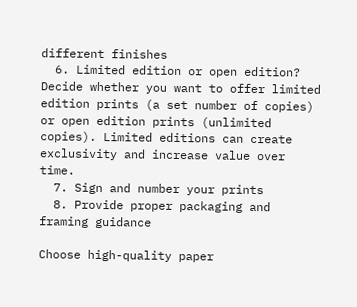different finishes
  6. Limited edition or open edition? Decide whether you want to offer limited edition prints (a set number of copies) or open edition prints (unlimited copies). Limited editions can create exclusivity and increase value over time.
  7. Sign and number your prints
  8. Provide proper packaging and framing guidance

Choose high-quality paper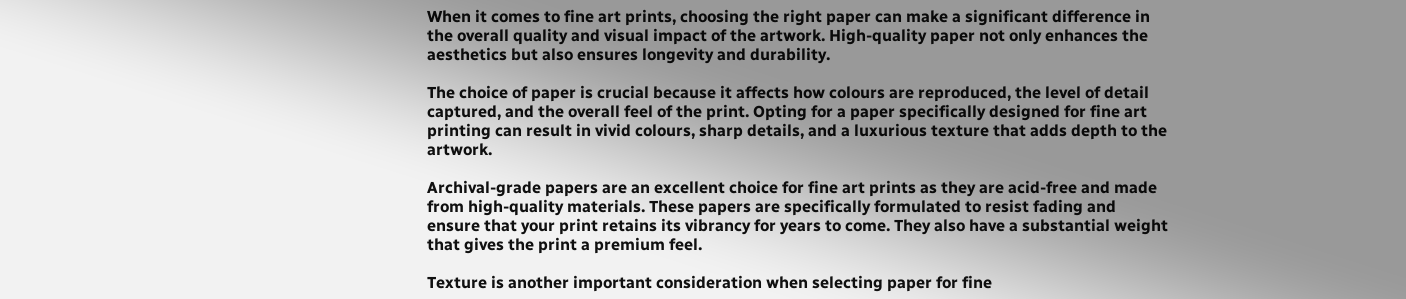When it comes to fine art prints, choosing the right paper can make a significant difference in the overall quality and visual impact of the artwork. High-quality paper not only enhances the aesthetics but also ensures longevity and durability.

The choice of paper is crucial because it affects how colours are reproduced, the level of detail captured, and the overall feel of the print. Opting for a paper specifically designed for fine art printing can result in vivid colours, sharp details, and a luxurious texture that adds depth to the artwork.

Archival-grade papers are an excellent choice for fine art prints as they are acid-free and made from high-quality materials. These papers are specifically formulated to resist fading and ensure that your print retains its vibrancy for years to come. They also have a substantial weight that gives the print a premium feel.

Texture is another important consideration when selecting paper for fine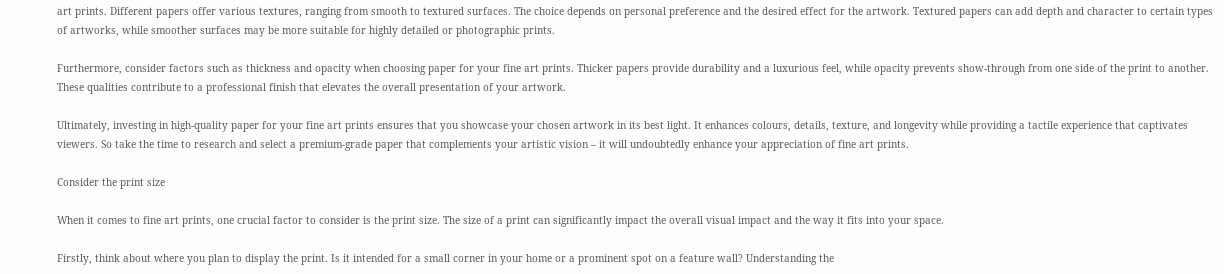art prints. Different papers offer various textures, ranging from smooth to textured surfaces. The choice depends on personal preference and the desired effect for the artwork. Textured papers can add depth and character to certain types of artworks, while smoother surfaces may be more suitable for highly detailed or photographic prints.

Furthermore, consider factors such as thickness and opacity when choosing paper for your fine art prints. Thicker papers provide durability and a luxurious feel, while opacity prevents show-through from one side of the print to another. These qualities contribute to a professional finish that elevates the overall presentation of your artwork.

Ultimately, investing in high-quality paper for your fine art prints ensures that you showcase your chosen artwork in its best light. It enhances colours, details, texture, and longevity while providing a tactile experience that captivates viewers. So take the time to research and select a premium-grade paper that complements your artistic vision – it will undoubtedly enhance your appreciation of fine art prints.

Consider the print size

When it comes to fine art prints, one crucial factor to consider is the print size. The size of a print can significantly impact the overall visual impact and the way it fits into your space.

Firstly, think about where you plan to display the print. Is it intended for a small corner in your home or a prominent spot on a feature wall? Understanding the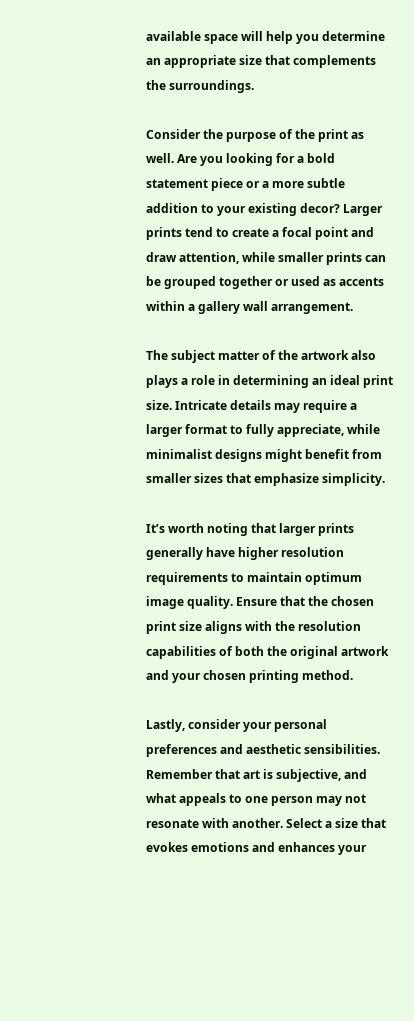available space will help you determine an appropriate size that complements the surroundings.

Consider the purpose of the print as well. Are you looking for a bold statement piece or a more subtle addition to your existing decor? Larger prints tend to create a focal point and draw attention, while smaller prints can be grouped together or used as accents within a gallery wall arrangement.

The subject matter of the artwork also plays a role in determining an ideal print size. Intricate details may require a larger format to fully appreciate, while minimalist designs might benefit from smaller sizes that emphasize simplicity.

It’s worth noting that larger prints generally have higher resolution requirements to maintain optimum image quality. Ensure that the chosen print size aligns with the resolution capabilities of both the original artwork and your chosen printing method.

Lastly, consider your personal preferences and aesthetic sensibilities. Remember that art is subjective, and what appeals to one person may not resonate with another. Select a size that evokes emotions and enhances your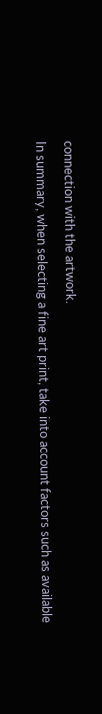connection with the artwork.

In summary, when selecting a fine art print, take into account factors such as available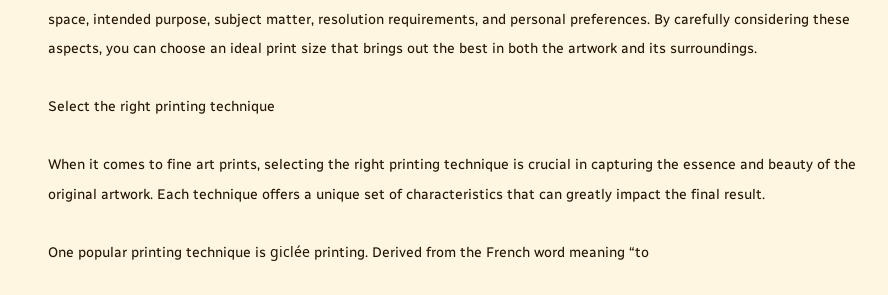space, intended purpose, subject matter, resolution requirements, and personal preferences. By carefully considering these aspects, you can choose an ideal print size that brings out the best in both the artwork and its surroundings.

Select the right printing technique

When it comes to fine art prints, selecting the right printing technique is crucial in capturing the essence and beauty of the original artwork. Each technique offers a unique set of characteristics that can greatly impact the final result.

One popular printing technique is giclée printing. Derived from the French word meaning “to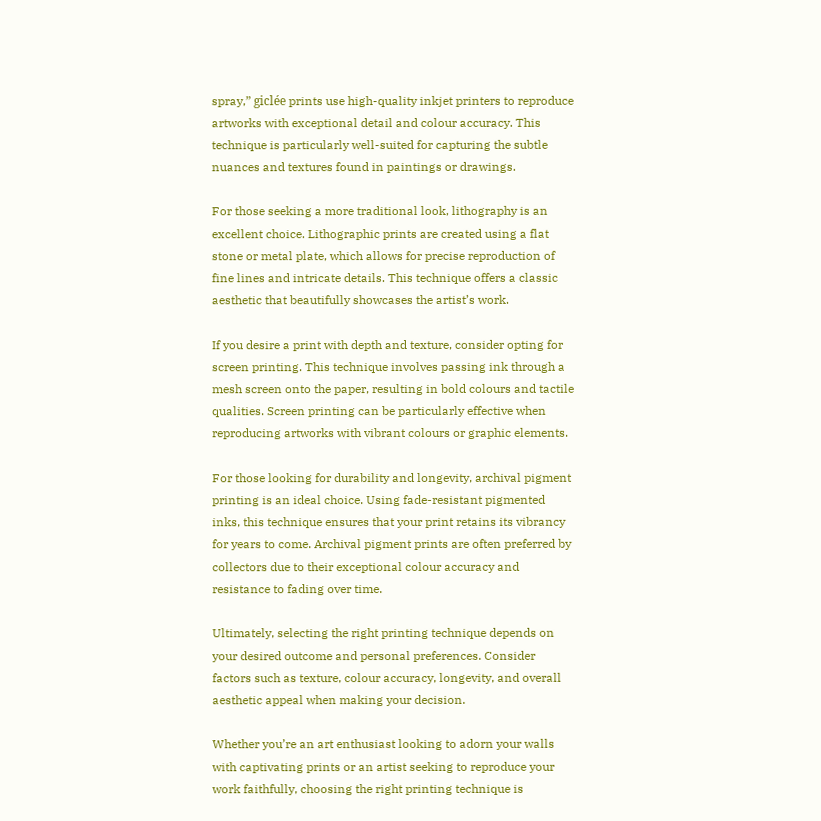spray,” giclée prints use high-quality inkjet printers to reproduce artworks with exceptional detail and colour accuracy. This technique is particularly well-suited for capturing the subtle nuances and textures found in paintings or drawings.

For those seeking a more traditional look, lithography is an excellent choice. Lithographic prints are created using a flat stone or metal plate, which allows for precise reproduction of fine lines and intricate details. This technique offers a classic aesthetic that beautifully showcases the artist’s work.

If you desire a print with depth and texture, consider opting for screen printing. This technique involves passing ink through a mesh screen onto the paper, resulting in bold colours and tactile qualities. Screen printing can be particularly effective when reproducing artworks with vibrant colours or graphic elements.

For those looking for durability and longevity, archival pigment printing is an ideal choice. Using fade-resistant pigmented inks, this technique ensures that your print retains its vibrancy for years to come. Archival pigment prints are often preferred by collectors due to their exceptional colour accuracy and resistance to fading over time.

Ultimately, selecting the right printing technique depends on your desired outcome and personal preferences. Consider factors such as texture, colour accuracy, longevity, and overall aesthetic appeal when making your decision.

Whether you’re an art enthusiast looking to adorn your walls with captivating prints or an artist seeking to reproduce your work faithfully, choosing the right printing technique is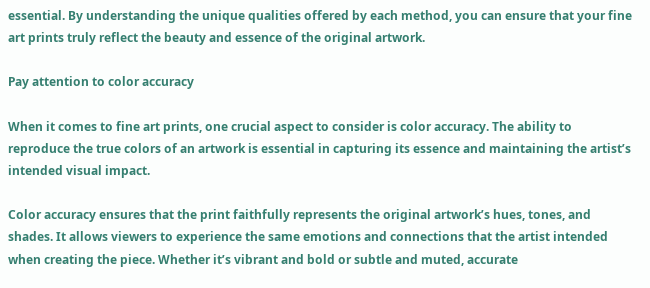essential. By understanding the unique qualities offered by each method, you can ensure that your fine art prints truly reflect the beauty and essence of the original artwork.

Pay attention to color accuracy

When it comes to fine art prints, one crucial aspect to consider is color accuracy. The ability to reproduce the true colors of an artwork is essential in capturing its essence and maintaining the artist’s intended visual impact.

Color accuracy ensures that the print faithfully represents the original artwork’s hues, tones, and shades. It allows viewers to experience the same emotions and connections that the artist intended when creating the piece. Whether it’s vibrant and bold or subtle and muted, accurate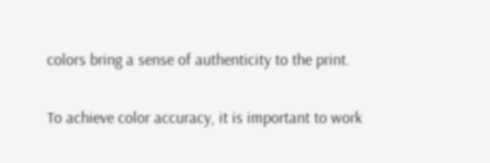colors bring a sense of authenticity to the print.

To achieve color accuracy, it is important to work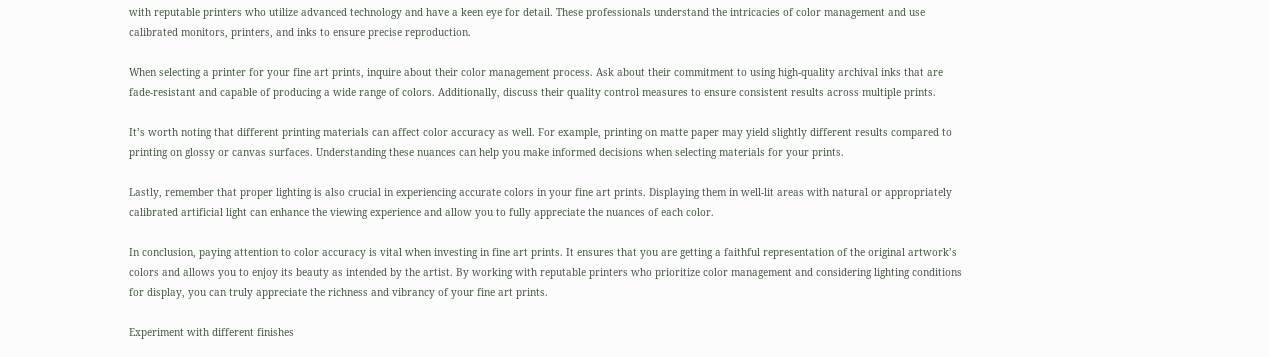with reputable printers who utilize advanced technology and have a keen eye for detail. These professionals understand the intricacies of color management and use calibrated monitors, printers, and inks to ensure precise reproduction.

When selecting a printer for your fine art prints, inquire about their color management process. Ask about their commitment to using high-quality archival inks that are fade-resistant and capable of producing a wide range of colors. Additionally, discuss their quality control measures to ensure consistent results across multiple prints.

It’s worth noting that different printing materials can affect color accuracy as well. For example, printing on matte paper may yield slightly different results compared to printing on glossy or canvas surfaces. Understanding these nuances can help you make informed decisions when selecting materials for your prints.

Lastly, remember that proper lighting is also crucial in experiencing accurate colors in your fine art prints. Displaying them in well-lit areas with natural or appropriately calibrated artificial light can enhance the viewing experience and allow you to fully appreciate the nuances of each color.

In conclusion, paying attention to color accuracy is vital when investing in fine art prints. It ensures that you are getting a faithful representation of the original artwork’s colors and allows you to enjoy its beauty as intended by the artist. By working with reputable printers who prioritize color management and considering lighting conditions for display, you can truly appreciate the richness and vibrancy of your fine art prints.

Experiment with different finishes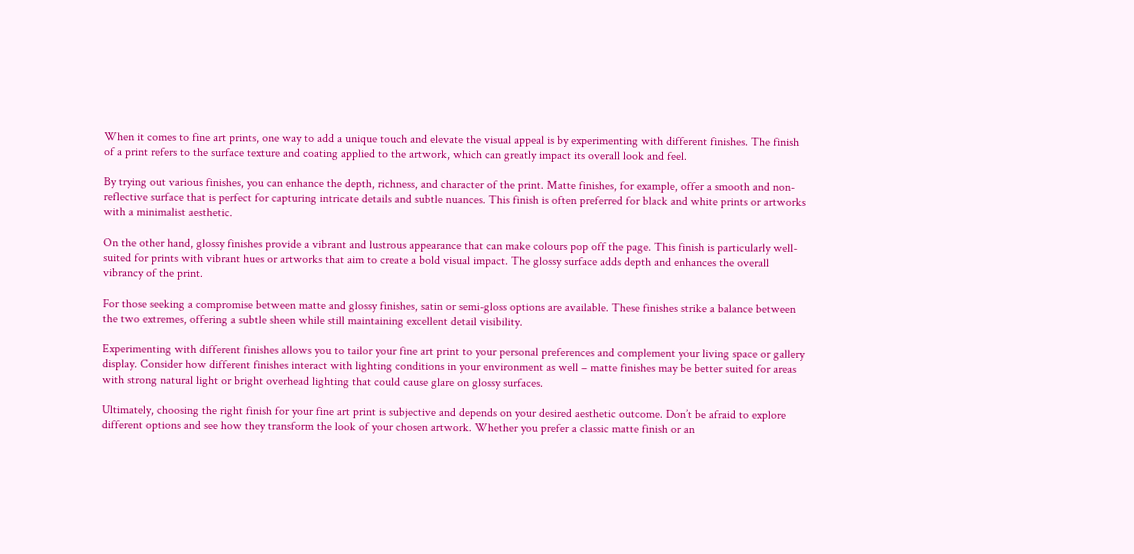When it comes to fine art prints, one way to add a unique touch and elevate the visual appeal is by experimenting with different finishes. The finish of a print refers to the surface texture and coating applied to the artwork, which can greatly impact its overall look and feel.

By trying out various finishes, you can enhance the depth, richness, and character of the print. Matte finishes, for example, offer a smooth and non-reflective surface that is perfect for capturing intricate details and subtle nuances. This finish is often preferred for black and white prints or artworks with a minimalist aesthetic.

On the other hand, glossy finishes provide a vibrant and lustrous appearance that can make colours pop off the page. This finish is particularly well-suited for prints with vibrant hues or artworks that aim to create a bold visual impact. The glossy surface adds depth and enhances the overall vibrancy of the print.

For those seeking a compromise between matte and glossy finishes, satin or semi-gloss options are available. These finishes strike a balance between the two extremes, offering a subtle sheen while still maintaining excellent detail visibility.

Experimenting with different finishes allows you to tailor your fine art print to your personal preferences and complement your living space or gallery display. Consider how different finishes interact with lighting conditions in your environment as well – matte finishes may be better suited for areas with strong natural light or bright overhead lighting that could cause glare on glossy surfaces.

Ultimately, choosing the right finish for your fine art print is subjective and depends on your desired aesthetic outcome. Don’t be afraid to explore different options and see how they transform the look of your chosen artwork. Whether you prefer a classic matte finish or an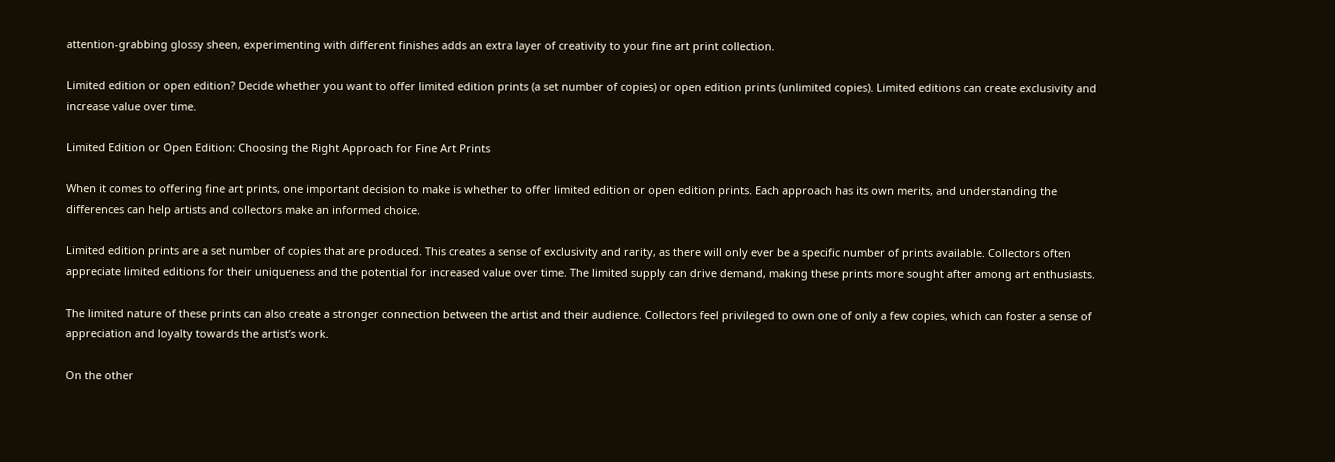attention-grabbing glossy sheen, experimenting with different finishes adds an extra layer of creativity to your fine art print collection.

Limited edition or open edition? Decide whether you want to offer limited edition prints (a set number of copies) or open edition prints (unlimited copies). Limited editions can create exclusivity and increase value over time.

Limited Edition or Open Edition: Choosing the Right Approach for Fine Art Prints

When it comes to offering fine art prints, one important decision to make is whether to offer limited edition or open edition prints. Each approach has its own merits, and understanding the differences can help artists and collectors make an informed choice.

Limited edition prints are a set number of copies that are produced. This creates a sense of exclusivity and rarity, as there will only ever be a specific number of prints available. Collectors often appreciate limited editions for their uniqueness and the potential for increased value over time. The limited supply can drive demand, making these prints more sought after among art enthusiasts.

The limited nature of these prints can also create a stronger connection between the artist and their audience. Collectors feel privileged to own one of only a few copies, which can foster a sense of appreciation and loyalty towards the artist’s work.

On the other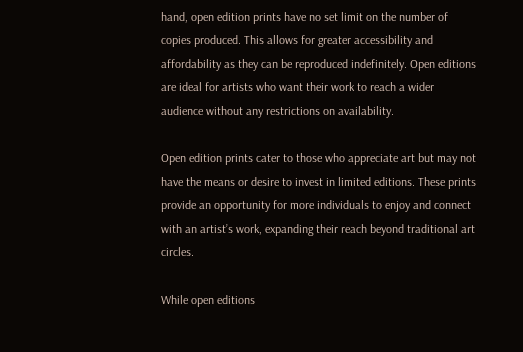hand, open edition prints have no set limit on the number of copies produced. This allows for greater accessibility and affordability as they can be reproduced indefinitely. Open editions are ideal for artists who want their work to reach a wider audience without any restrictions on availability.

Open edition prints cater to those who appreciate art but may not have the means or desire to invest in limited editions. These prints provide an opportunity for more individuals to enjoy and connect with an artist’s work, expanding their reach beyond traditional art circles.

While open editions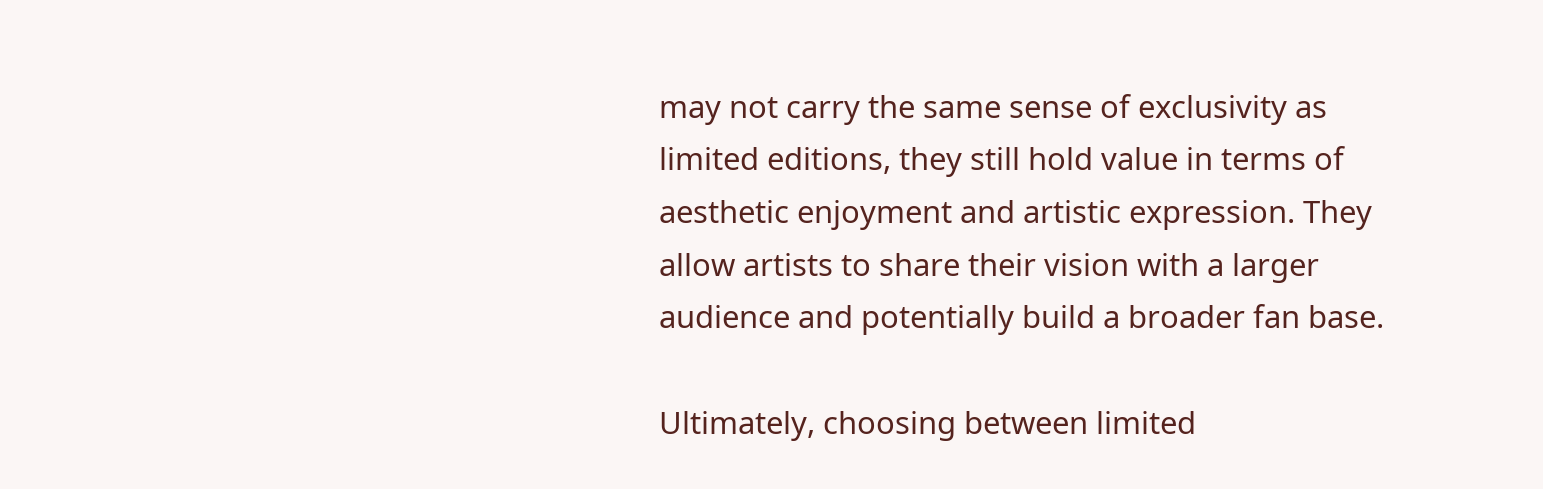may not carry the same sense of exclusivity as limited editions, they still hold value in terms of aesthetic enjoyment and artistic expression. They allow artists to share their vision with a larger audience and potentially build a broader fan base.

Ultimately, choosing between limited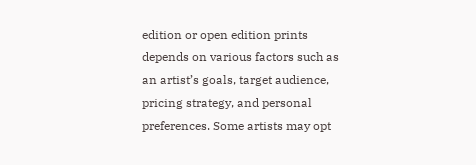edition or open edition prints depends on various factors such as an artist’s goals, target audience, pricing strategy, and personal preferences. Some artists may opt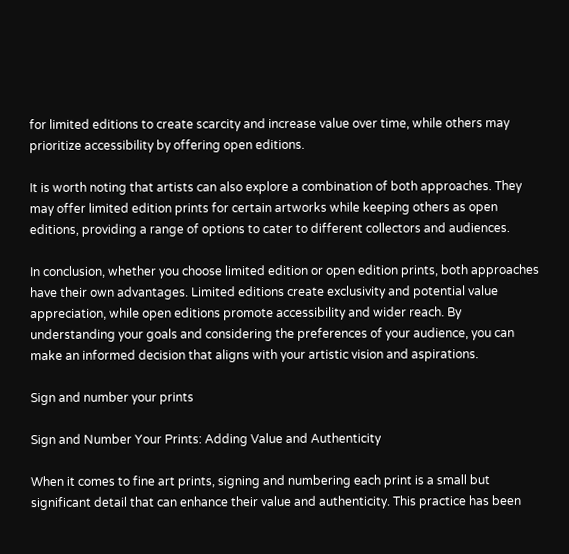for limited editions to create scarcity and increase value over time, while others may prioritize accessibility by offering open editions.

It is worth noting that artists can also explore a combination of both approaches. They may offer limited edition prints for certain artworks while keeping others as open editions, providing a range of options to cater to different collectors and audiences.

In conclusion, whether you choose limited edition or open edition prints, both approaches have their own advantages. Limited editions create exclusivity and potential value appreciation, while open editions promote accessibility and wider reach. By understanding your goals and considering the preferences of your audience, you can make an informed decision that aligns with your artistic vision and aspirations.

Sign and number your prints

Sign and Number Your Prints: Adding Value and Authenticity

When it comes to fine art prints, signing and numbering each print is a small but significant detail that can enhance their value and authenticity. This practice has been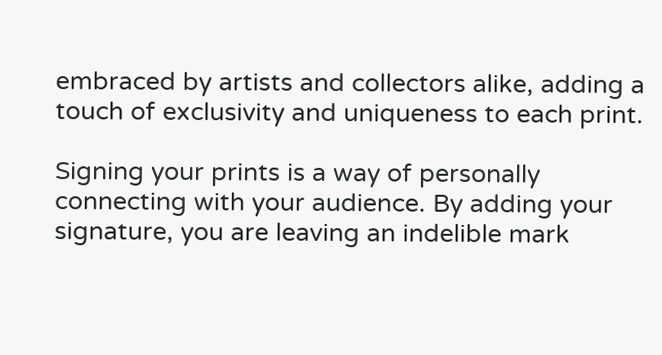embraced by artists and collectors alike, adding a touch of exclusivity and uniqueness to each print.

Signing your prints is a way of personally connecting with your audience. By adding your signature, you are leaving an indelible mark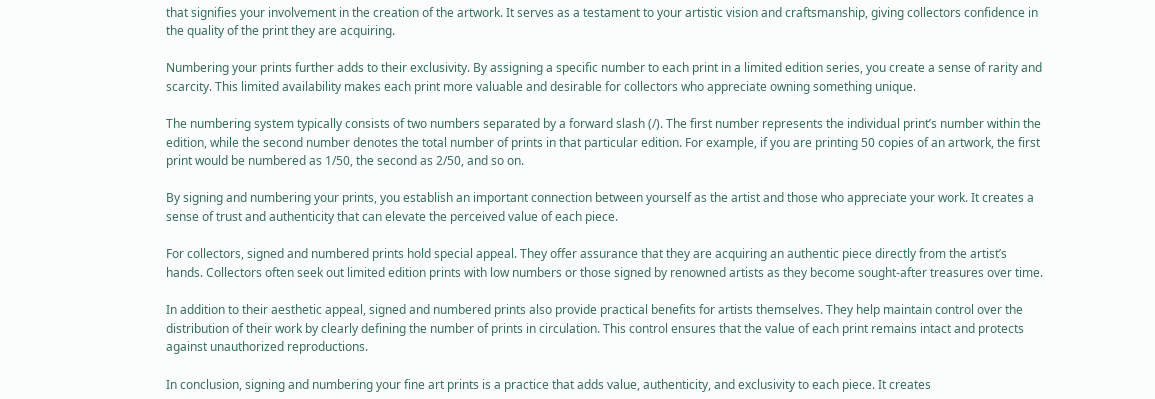that signifies your involvement in the creation of the artwork. It serves as a testament to your artistic vision and craftsmanship, giving collectors confidence in the quality of the print they are acquiring.

Numbering your prints further adds to their exclusivity. By assigning a specific number to each print in a limited edition series, you create a sense of rarity and scarcity. This limited availability makes each print more valuable and desirable for collectors who appreciate owning something unique.

The numbering system typically consists of two numbers separated by a forward slash (/). The first number represents the individual print’s number within the edition, while the second number denotes the total number of prints in that particular edition. For example, if you are printing 50 copies of an artwork, the first print would be numbered as 1/50, the second as 2/50, and so on.

By signing and numbering your prints, you establish an important connection between yourself as the artist and those who appreciate your work. It creates a sense of trust and authenticity that can elevate the perceived value of each piece.

For collectors, signed and numbered prints hold special appeal. They offer assurance that they are acquiring an authentic piece directly from the artist’s hands. Collectors often seek out limited edition prints with low numbers or those signed by renowned artists as they become sought-after treasures over time.

In addition to their aesthetic appeal, signed and numbered prints also provide practical benefits for artists themselves. They help maintain control over the distribution of their work by clearly defining the number of prints in circulation. This control ensures that the value of each print remains intact and protects against unauthorized reproductions.

In conclusion, signing and numbering your fine art prints is a practice that adds value, authenticity, and exclusivity to each piece. It creates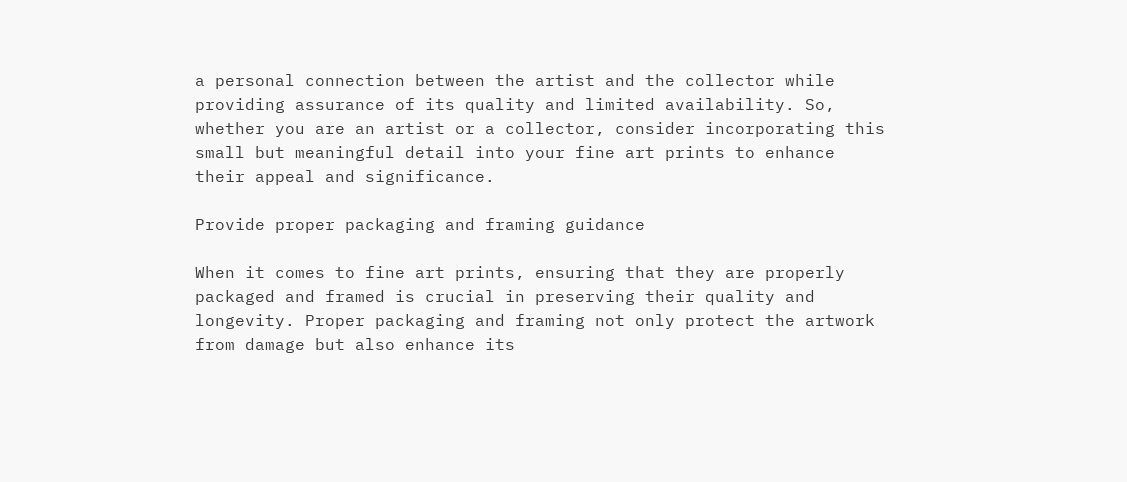a personal connection between the artist and the collector while providing assurance of its quality and limited availability. So, whether you are an artist or a collector, consider incorporating this small but meaningful detail into your fine art prints to enhance their appeal and significance.

Provide proper packaging and framing guidance

When it comes to fine art prints, ensuring that they are properly packaged and framed is crucial in preserving their quality and longevity. Proper packaging and framing not only protect the artwork from damage but also enhance its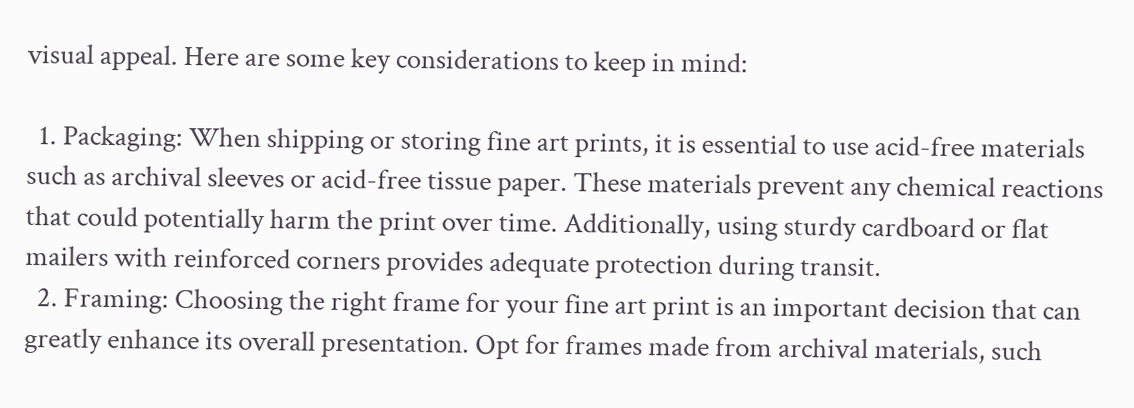visual appeal. Here are some key considerations to keep in mind:

  1. Packaging: When shipping or storing fine art prints, it is essential to use acid-free materials such as archival sleeves or acid-free tissue paper. These materials prevent any chemical reactions that could potentially harm the print over time. Additionally, using sturdy cardboard or flat mailers with reinforced corners provides adequate protection during transit.
  2. Framing: Choosing the right frame for your fine art print is an important decision that can greatly enhance its overall presentation. Opt for frames made from archival materials, such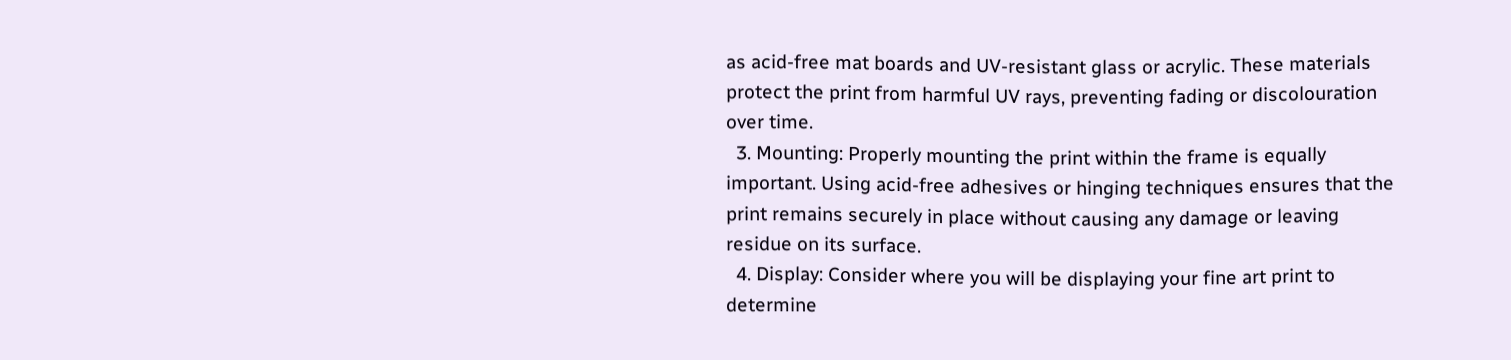as acid-free mat boards and UV-resistant glass or acrylic. These materials protect the print from harmful UV rays, preventing fading or discolouration over time.
  3. Mounting: Properly mounting the print within the frame is equally important. Using acid-free adhesives or hinging techniques ensures that the print remains securely in place without causing any damage or leaving residue on its surface.
  4. Display: Consider where you will be displaying your fine art print to determine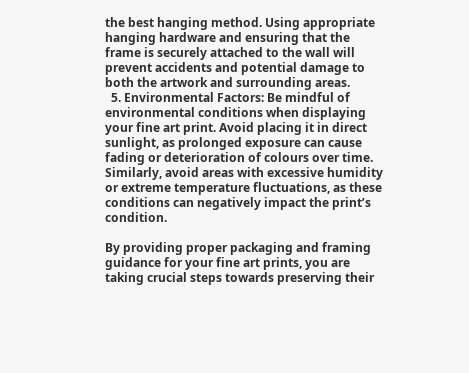the best hanging method. Using appropriate hanging hardware and ensuring that the frame is securely attached to the wall will prevent accidents and potential damage to both the artwork and surrounding areas.
  5. Environmental Factors: Be mindful of environmental conditions when displaying your fine art print. Avoid placing it in direct sunlight, as prolonged exposure can cause fading or deterioration of colours over time. Similarly, avoid areas with excessive humidity or extreme temperature fluctuations, as these conditions can negatively impact the print’s condition.

By providing proper packaging and framing guidance for your fine art prints, you are taking crucial steps towards preserving their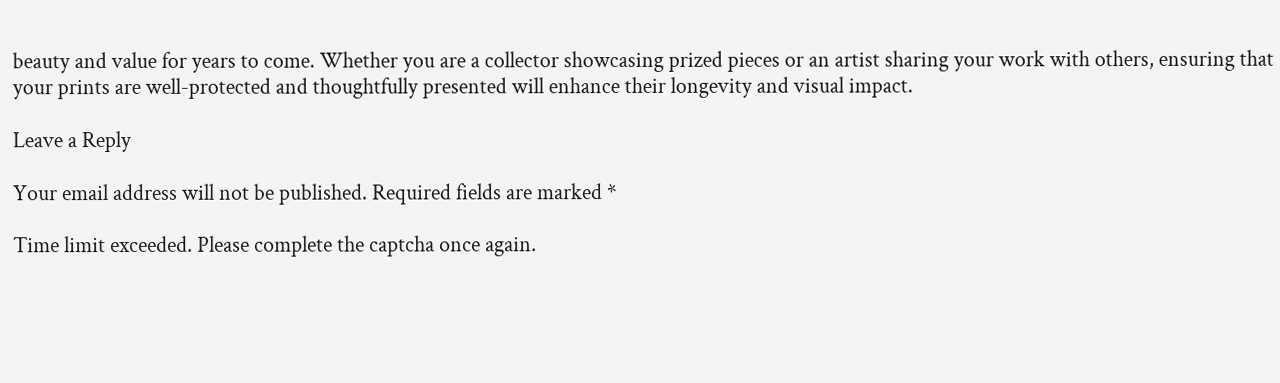beauty and value for years to come. Whether you are a collector showcasing prized pieces or an artist sharing your work with others, ensuring that your prints are well-protected and thoughtfully presented will enhance their longevity and visual impact.

Leave a Reply

Your email address will not be published. Required fields are marked *

Time limit exceeded. Please complete the captcha once again.